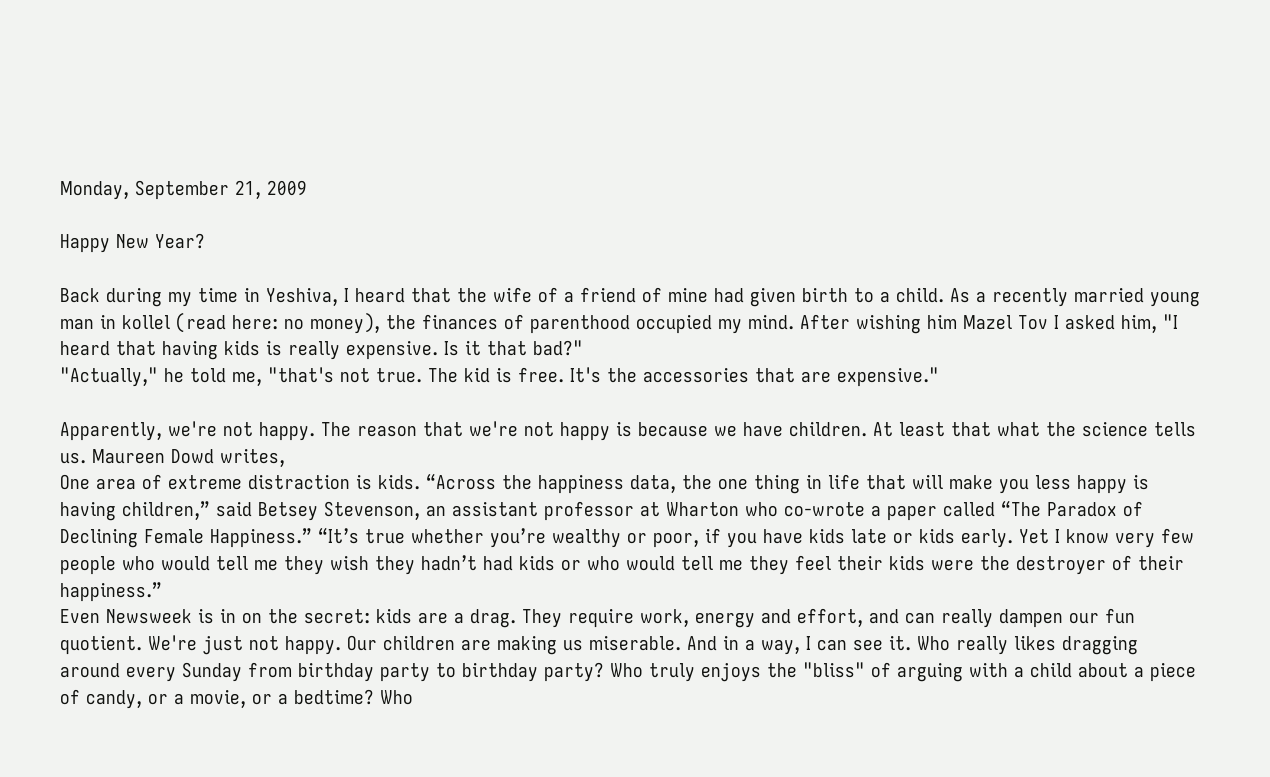Monday, September 21, 2009

Happy New Year?

Back during my time in Yeshiva, I heard that the wife of a friend of mine had given birth to a child. As a recently married young man in kollel (read here: no money), the finances of parenthood occupied my mind. After wishing him Mazel Tov I asked him, "I heard that having kids is really expensive. Is it that bad?"
"Actually," he told me, "that's not true. The kid is free. It's the accessories that are expensive."

Apparently, we're not happy. The reason that we're not happy is because we have children. At least that what the science tells us. Maureen Dowd writes,
One area of extreme distraction is kids. “Across the happiness data, the one thing in life that will make you less happy is having children,” said Betsey Stevenson, an assistant professor at Wharton who co-wrote a paper called “The Paradox of Declining Female Happiness.” “It’s true whether you’re wealthy or poor, if you have kids late or kids early. Yet I know very few people who would tell me they wish they hadn’t had kids or who would tell me they feel their kids were the destroyer of their happiness.”
Even Newsweek is in on the secret: kids are a drag. They require work, energy and effort, and can really dampen our fun quotient. We're just not happy. Our children are making us miserable. And in a way, I can see it. Who really likes dragging around every Sunday from birthday party to birthday party? Who truly enjoys the "bliss" of arguing with a child about a piece of candy, or a movie, or a bedtime? Who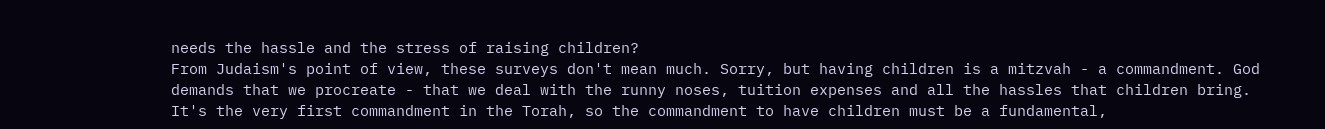needs the hassle and the stress of raising children?
From Judaism's point of view, these surveys don't mean much. Sorry, but having children is a mitzvah - a commandment. God demands that we procreate - that we deal with the runny noses, tuition expenses and all the hassles that children bring. It's the very first commandment in the Torah, so the commandment to have children must be a fundamental,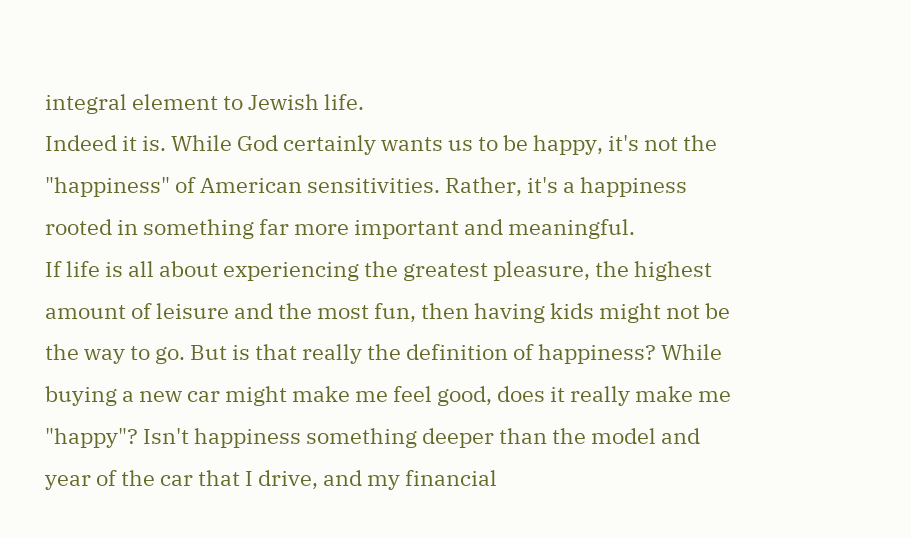integral element to Jewish life.
Indeed it is. While God certainly wants us to be happy, it's not the "happiness" of American sensitivities. Rather, it's a happiness rooted in something far more important and meaningful.
If life is all about experiencing the greatest pleasure, the highest amount of leisure and the most fun, then having kids might not be the way to go. But is that really the definition of happiness? While buying a new car might make me feel good, does it really make me "happy"? Isn't happiness something deeper than the model and year of the car that I drive, and my financial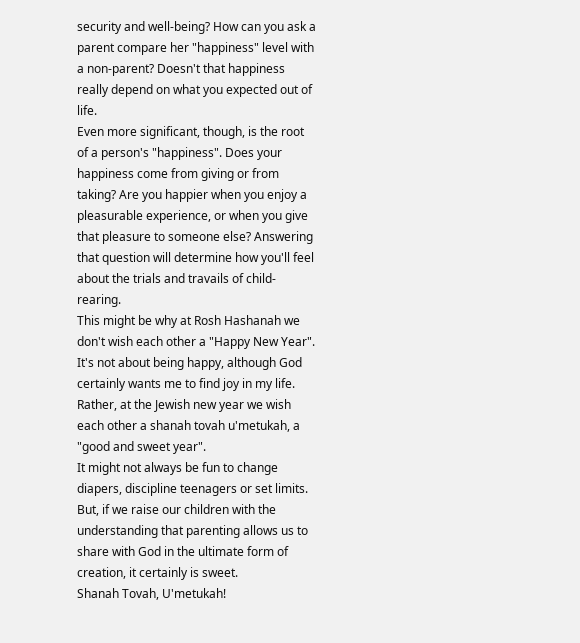security and well-being? How can you ask a parent compare her "happiness" level with a non-parent? Doesn't that happiness really depend on what you expected out of life.
Even more significant, though, is the root of a person's "happiness". Does your happiness come from giving or from taking? Are you happier when you enjoy a pleasurable experience, or when you give that pleasure to someone else? Answering that question will determine how you'll feel about the trials and travails of child-rearing.
This might be why at Rosh Hashanah we don't wish each other a "Happy New Year". It's not about being happy, although God certainly wants me to find joy in my life. Rather, at the Jewish new year we wish each other a shanah tovah u'metukah, a "good and sweet year".
It might not always be fun to change diapers, discipline teenagers or set limits. But, if we raise our children with the understanding that parenting allows us to share with God in the ultimate form of creation, it certainly is sweet.
Shanah Tovah, U'metukah!